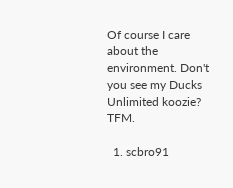Of course I care about the environment. Don't you see my Ducks Unlimited koozie? TFM.

  1. scbro91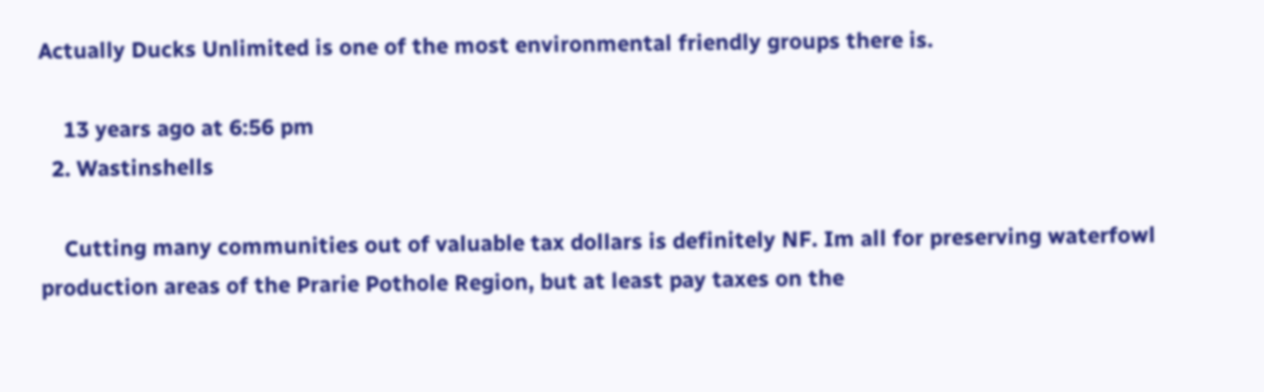Actually Ducks Unlimited is one of the most environmental friendly groups there is.

    13 years ago at 6:56 pm
  2. Wastinshells

    Cutting many communities out of valuable tax dollars is definitely NF. Im all for preserving waterfowl production areas of the Prarie Pothole Region, but at least pay taxes on the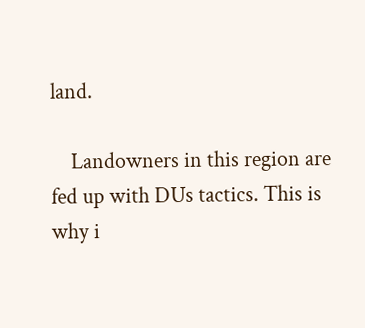land.

    Landowners in this region are fed up with DUs tactics. This is why i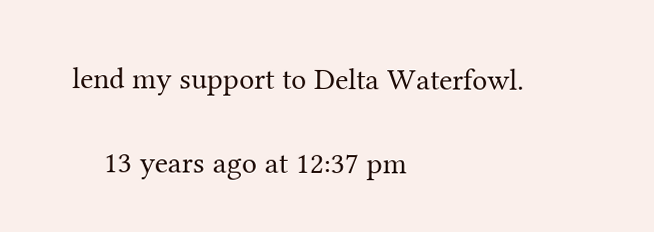lend my support to Delta Waterfowl.

    13 years ago at 12:37 pm